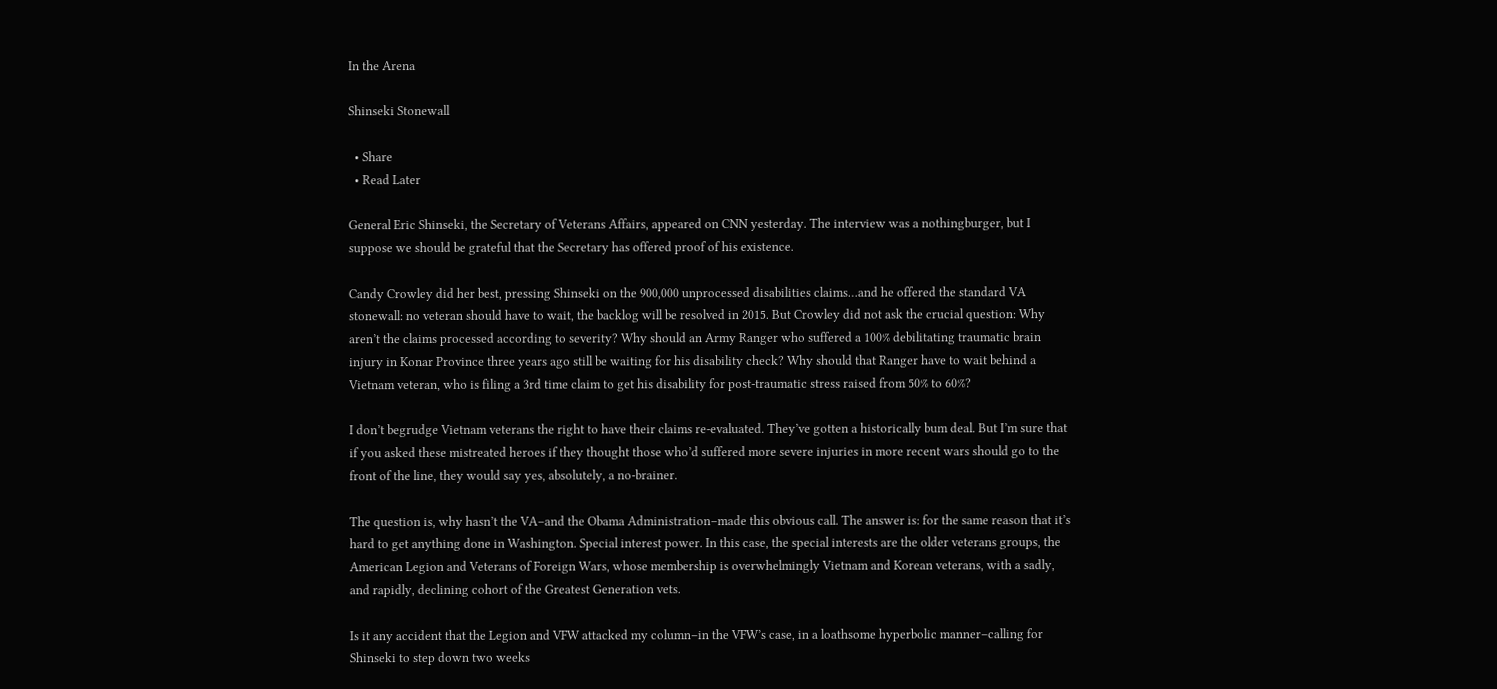In the Arena

Shinseki Stonewall

  • Share
  • Read Later

General Eric Shinseki, the Secretary of Veterans Affairs, appeared on CNN yesterday. The interview was a nothingburger, but I suppose we should be grateful that the Secretary has offered proof of his existence.

Candy Crowley did her best, pressing Shinseki on the 900,000 unprocessed disabilities claims…and he offered the standard VA stonewall: no veteran should have to wait, the backlog will be resolved in 2015. But Crowley did not ask the crucial question: Why aren’t the claims processed according to severity? Why should an Army Ranger who suffered a 100% debilitating traumatic brain injury in Konar Province three years ago still be waiting for his disability check? Why should that Ranger have to wait behind a Vietnam veteran, who is filing a 3rd time claim to get his disability for post-traumatic stress raised from 50% to 60%?

I don’t begrudge Vietnam veterans the right to have their claims re-evaluated. They’ve gotten a historically bum deal. But I’m sure that if you asked these mistreated heroes if they thought those who’d suffered more severe injuries in more recent wars should go to the front of the line, they would say yes, absolutely, a no-brainer.

The question is, why hasn’t the VA–and the Obama Administration–made this obvious call. The answer is: for the same reason that it’s hard to get anything done in Washington. Special interest power. In this case, the special interests are the older veterans groups, the American Legion and Veterans of Foreign Wars, whose membership is overwhelmingly Vietnam and Korean veterans, with a sadly, and rapidly, declining cohort of the Greatest Generation vets.

Is it any accident that the Legion and VFW attacked my column–in the VFW’s case, in a loathsome hyperbolic manner–calling for Shinseki to step down two weeks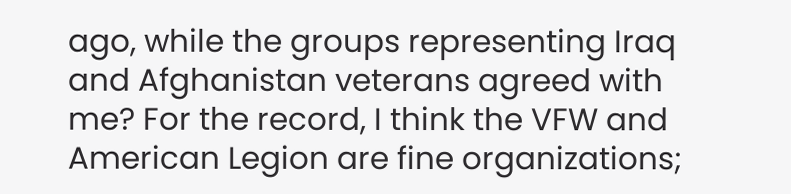ago, while the groups representing Iraq and Afghanistan veterans agreed with me? For the record, I think the VFW and American Legion are fine organizations;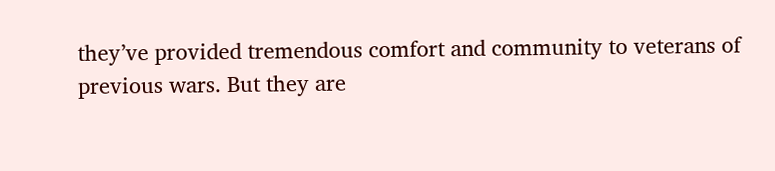they’ve provided tremendous comfort and community to veterans of previous wars. But they are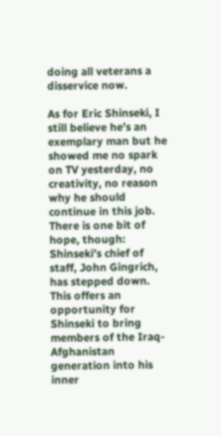doing all veterans a disservice now.

As for Eric Shinseki, I still believe he’s an exemplary man but he showed me no spark on TV yesterday, no creativity, no reason why he should continue in this job. There is one bit of hope, though: Shinseki’s chief of staff, John Gingrich, has stepped down. This offers an opportunity for Shinseki to bring members of the Iraq-Afghanistan generation into his inner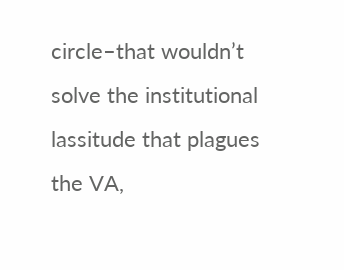circle–that wouldn’t solve the institutional lassitude that plagues the VA,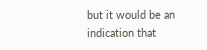but it would be an indication that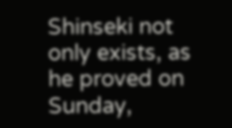Shinseki not only exists, as he proved on Sunday,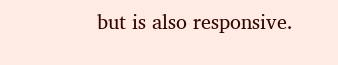but is also responsive.